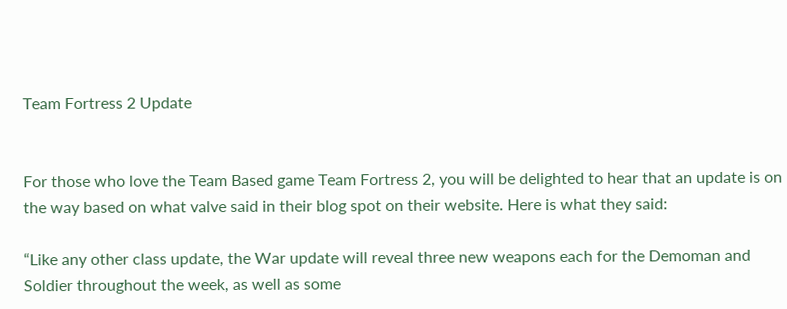Team Fortress 2 Update


For those who love the Team Based game Team Fortress 2, you will be delighted to hear that an update is on the way based on what valve said in their blog spot on their website. Here is what they said:

“Like any other class update, the War update will reveal three new weapons each for the Demoman and Soldier throughout the week, as well as some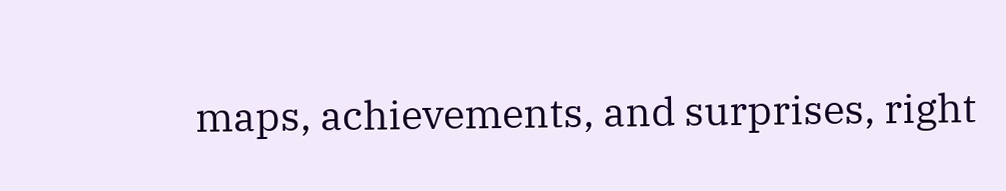maps, achievements, and surprises, right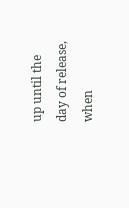up until the day of release, when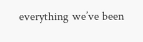everything we’ve been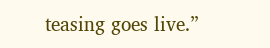teasing goes live.”